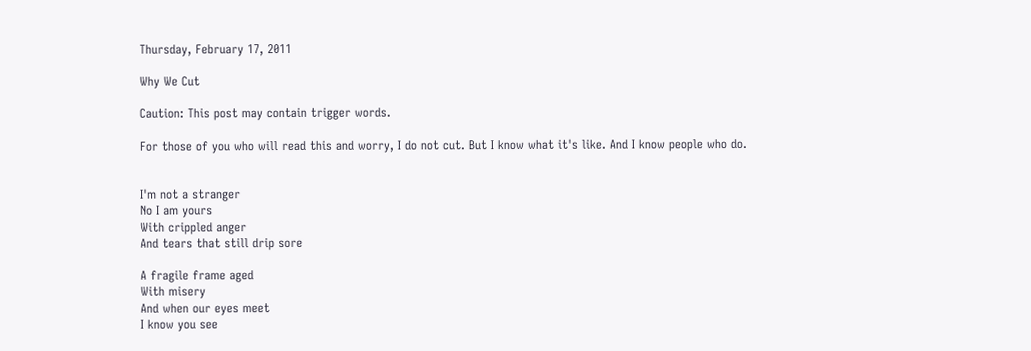Thursday, February 17, 2011

Why We Cut

Caution: This post may contain trigger words.

For those of you who will read this and worry, I do not cut. But I know what it's like. And I know people who do.


I'm not a stranger
No I am yours
With crippled anger
And tears that still drip sore

A fragile frame aged
With misery
And when our eyes meet
I know you see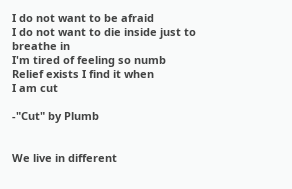I do not want to be afraid
I do not want to die inside just to breathe in
I'm tired of feeling so numb
Relief exists I find it when
I am cut

-"Cut" by Plumb


We live in different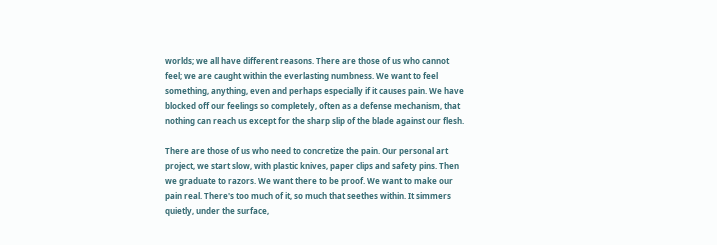worlds; we all have different reasons. There are those of us who cannot feel; we are caught within the everlasting numbness. We want to feel something, anything, even and perhaps especially if it causes pain. We have blocked off our feelings so completely, often as a defense mechanism, that nothing can reach us except for the sharp slip of the blade against our flesh.

There are those of us who need to concretize the pain. Our personal art project, we start slow, with plastic knives, paper clips and safety pins. Then we graduate to razors. We want there to be proof. We want to make our pain real. There's too much of it, so much that seethes within. It simmers quietly, under the surface,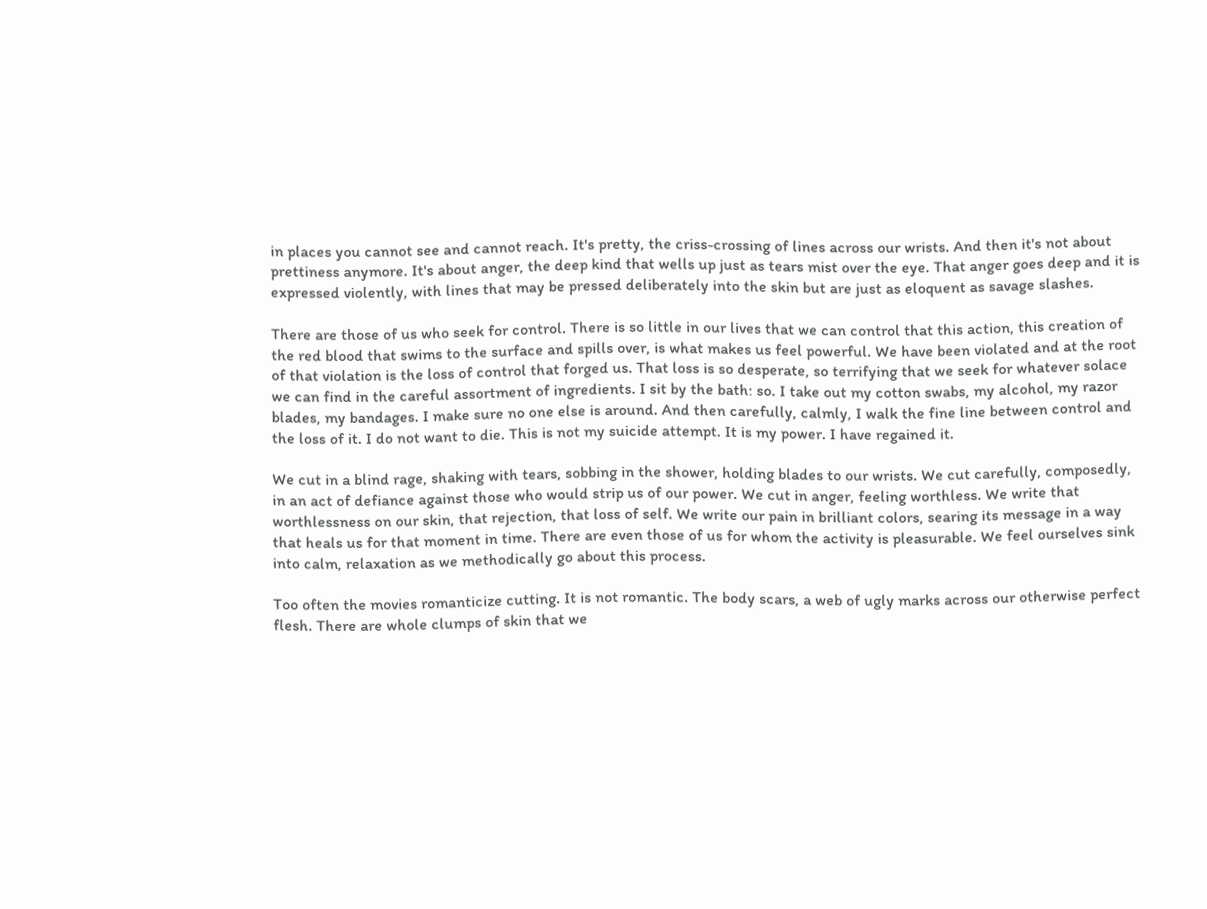in places you cannot see and cannot reach. It's pretty, the criss-crossing of lines across our wrists. And then it's not about prettiness anymore. It's about anger, the deep kind that wells up just as tears mist over the eye. That anger goes deep and it is expressed violently, with lines that may be pressed deliberately into the skin but are just as eloquent as savage slashes.

There are those of us who seek for control. There is so little in our lives that we can control that this action, this creation of the red blood that swims to the surface and spills over, is what makes us feel powerful. We have been violated and at the root of that violation is the loss of control that forged us. That loss is so desperate, so terrifying that we seek for whatever solace we can find in the careful assortment of ingredients. I sit by the bath: so. I take out my cotton swabs, my alcohol, my razor blades, my bandages. I make sure no one else is around. And then carefully, calmly, I walk the fine line between control and the loss of it. I do not want to die. This is not my suicide attempt. It is my power. I have regained it.

We cut in a blind rage, shaking with tears, sobbing in the shower, holding blades to our wrists. We cut carefully, composedly, in an act of defiance against those who would strip us of our power. We cut in anger, feeling worthless. We write that worthlessness on our skin, that rejection, that loss of self. We write our pain in brilliant colors, searing its message in a way that heals us for that moment in time. There are even those of us for whom the activity is pleasurable. We feel ourselves sink into calm, relaxation as we methodically go about this process.

Too often the movies romanticize cutting. It is not romantic. The body scars, a web of ugly marks across our otherwise perfect flesh. There are whole clumps of skin that we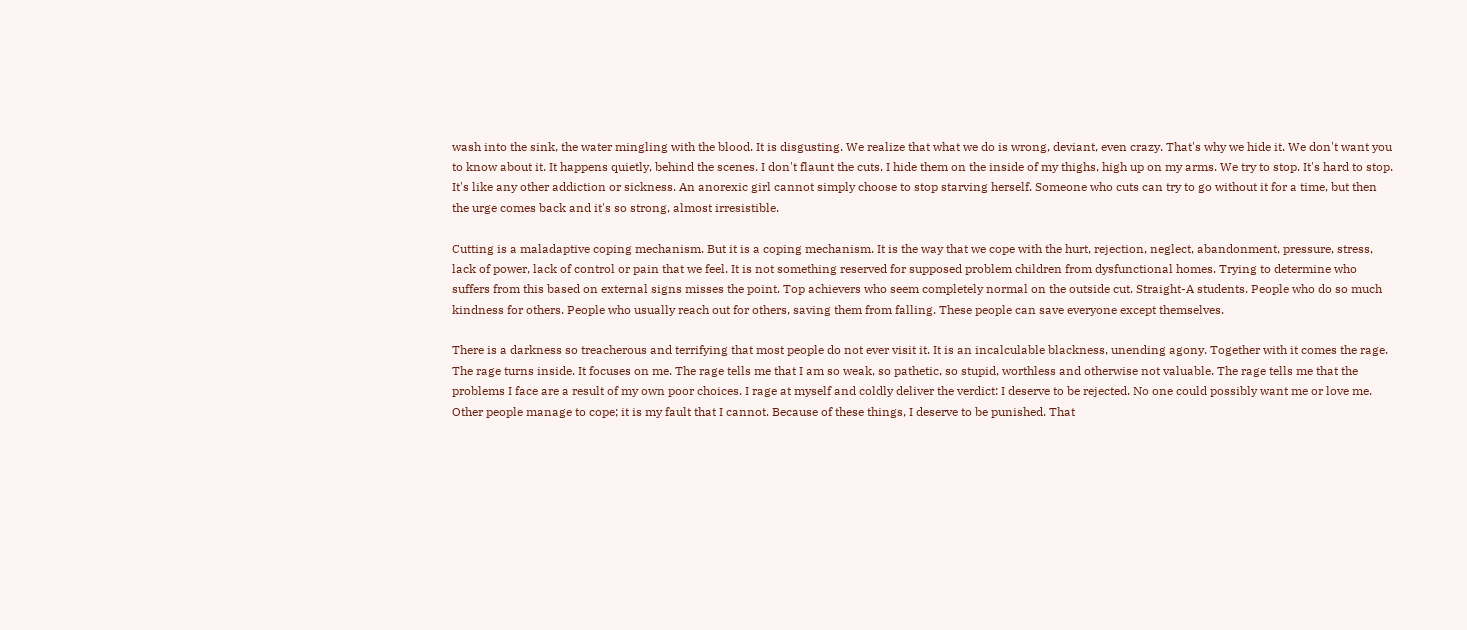wash into the sink, the water mingling with the blood. It is disgusting. We realize that what we do is wrong, deviant, even crazy. That's why we hide it. We don't want you to know about it. It happens quietly, behind the scenes. I don't flaunt the cuts. I hide them on the inside of my thighs, high up on my arms. We try to stop. It's hard to stop. It's like any other addiction or sickness. An anorexic girl cannot simply choose to stop starving herself. Someone who cuts can try to go without it for a time, but then the urge comes back and it's so strong, almost irresistible.

Cutting is a maladaptive coping mechanism. But it is a coping mechanism. It is the way that we cope with the hurt, rejection, neglect, abandonment, pressure, stress, lack of power, lack of control or pain that we feel. It is not something reserved for supposed problem children from dysfunctional homes. Trying to determine who suffers from this based on external signs misses the point. Top achievers who seem completely normal on the outside cut. Straight-A students. People who do so much kindness for others. People who usually reach out for others, saving them from falling. These people can save everyone except themselves.

There is a darkness so treacherous and terrifying that most people do not ever visit it. It is an incalculable blackness, unending agony. Together with it comes the rage. The rage turns inside. It focuses on me. The rage tells me that I am so weak, so pathetic, so stupid, worthless and otherwise not valuable. The rage tells me that the problems I face are a result of my own poor choices. I rage at myself and coldly deliver the verdict: I deserve to be rejected. No one could possibly want me or love me. Other people manage to cope; it is my fault that I cannot. Because of these things, I deserve to be punished. That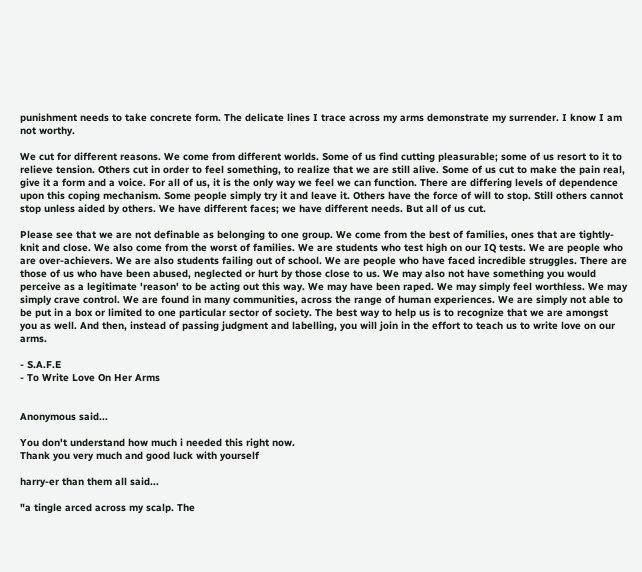punishment needs to take concrete form. The delicate lines I trace across my arms demonstrate my surrender. I know I am not worthy.

We cut for different reasons. We come from different worlds. Some of us find cutting pleasurable; some of us resort to it to relieve tension. Others cut in order to feel something, to realize that we are still alive. Some of us cut to make the pain real, give it a form and a voice. For all of us, it is the only way we feel we can function. There are differing levels of dependence upon this coping mechanism. Some people simply try it and leave it. Others have the force of will to stop. Still others cannot stop unless aided by others. We have different faces; we have different needs. But all of us cut.

Please see that we are not definable as belonging to one group. We come from the best of families, ones that are tightly-knit and close. We also come from the worst of families. We are students who test high on our IQ tests. We are people who are over-achievers. We are also students failing out of school. We are people who have faced incredible struggles. There are those of us who have been abused, neglected or hurt by those close to us. We may also not have something you would perceive as a legitimate 'reason' to be acting out this way. We may have been raped. We may simply feel worthless. We may simply crave control. We are found in many communities, across the range of human experiences. We are simply not able to be put in a box or limited to one particular sector of society. The best way to help us is to recognize that we are amongst you as well. And then, instead of passing judgment and labelling, you will join in the effort to teach us to write love on our arms.

- S.A.F.E
- To Write Love On Her Arms


Anonymous said...

You don't understand how much i needed this right now.
Thank you very much and good luck with yourself

harry-er than them all said...

"a tingle arced across my scalp. The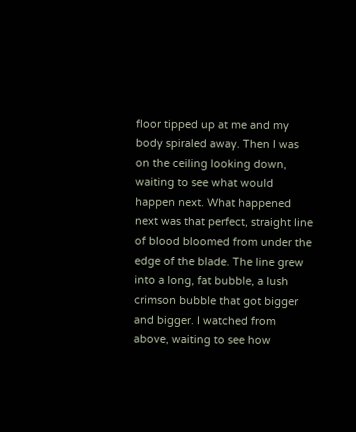floor tipped up at me and my body spiraled away. Then I was on the ceiling looking down, waiting to see what would happen next. What happened next was that perfect, straight line of blood bloomed from under the edge of the blade. The line grew into a long, fat bubble, a lush crimson bubble that got bigger and bigger. I watched from above, waiting to see how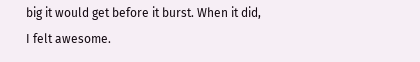big it would get before it burst. When it did, I felt awesome.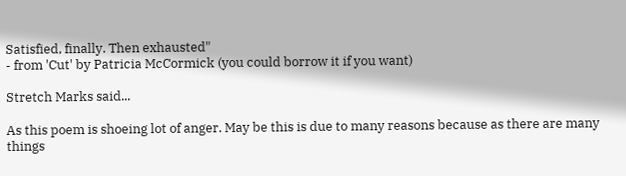Satisfied, finally. Then exhausted"
- from 'Cut' by Patricia McCormick (you could borrow it if you want)

Stretch Marks said...

As this poem is shoeing lot of anger. May be this is due to many reasons because as there are many things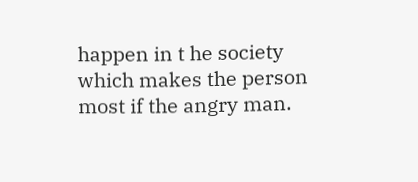happen in t he society which makes the person most if the angry man.